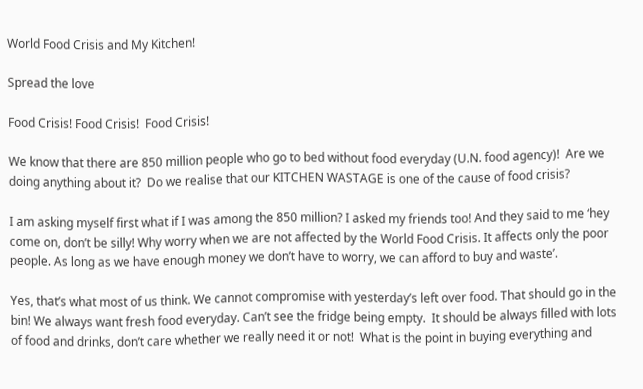World Food Crisis and My Kitchen!

Spread the love

Food Crisis! Food Crisis!  Food Crisis!

We know that there are 850 million people who go to bed without food everyday (U.N. food agency)!  Are we doing anything about it?  Do we realise that our KITCHEN WASTAGE is one of the cause of food crisis?

I am asking myself first what if I was among the 850 million? I asked my friends too! And they said to me ‘hey come on, don’t be silly! Why worry when we are not affected by the World Food Crisis. It affects only the poor people. As long as we have enough money we don’t have to worry, we can afford to buy and waste’.

Yes, that’s what most of us think. We cannot compromise with yesterday’s left over food. That should go in the bin! We always want fresh food everyday. Can’t see the fridge being empty.  It should be always filled with lots of food and drinks, don’t care whether we really need it or not!  What is the point in buying everything and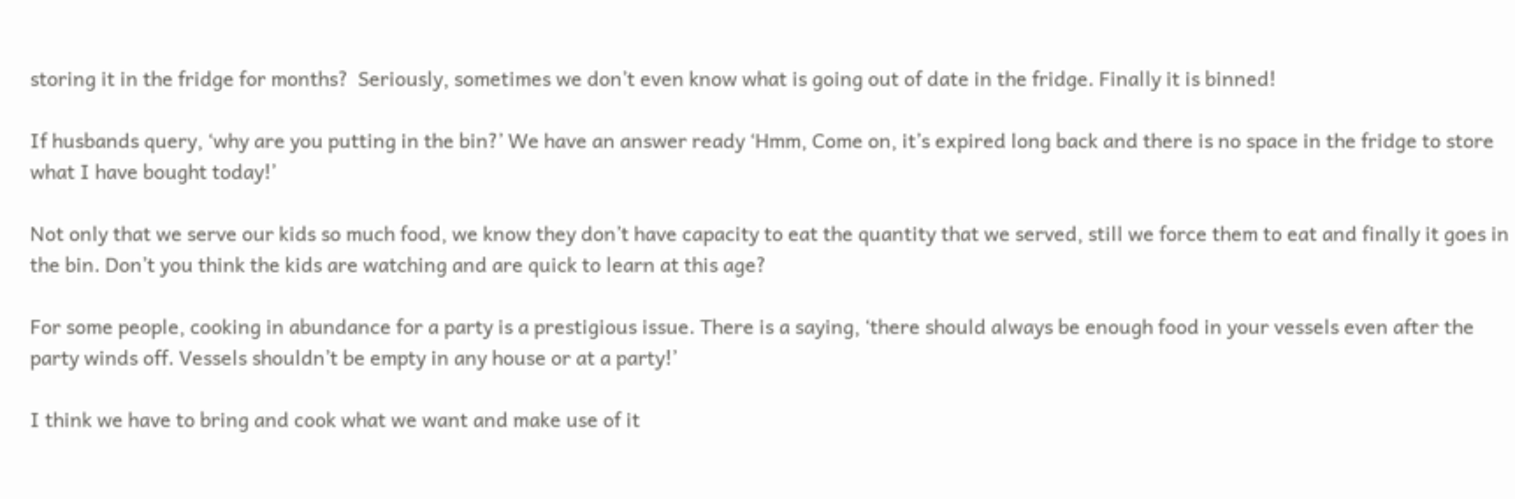storing it in the fridge for months?  Seriously, sometimes we don’t even know what is going out of date in the fridge. Finally it is binned!

If husbands query, ‘why are you putting in the bin?’ We have an answer ready ‘Hmm, Come on, it’s expired long back and there is no space in the fridge to store what I have bought today!’

Not only that we serve our kids so much food, we know they don’t have capacity to eat the quantity that we served, still we force them to eat and finally it goes in the bin. Don’t you think the kids are watching and are quick to learn at this age?

For some people, cooking in abundance for a party is a prestigious issue. There is a saying, ‘there should always be enough food in your vessels even after the party winds off. Vessels shouldn’t be empty in any house or at a party!’

I think we have to bring and cook what we want and make use of it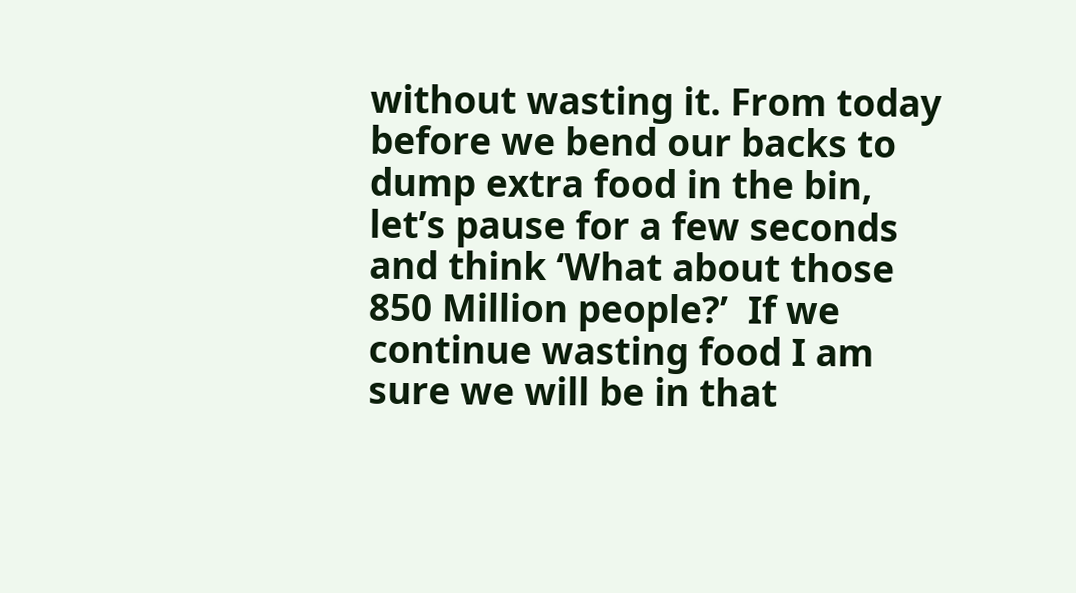without wasting it. From today before we bend our backs to dump extra food in the bin, let’s pause for a few seconds and think ‘What about those 850 Million people?’  If we continue wasting food I am sure we will be in that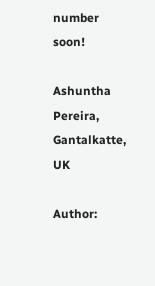number soon!

Ashuntha Pereira, Gantalkatte, UK

Author: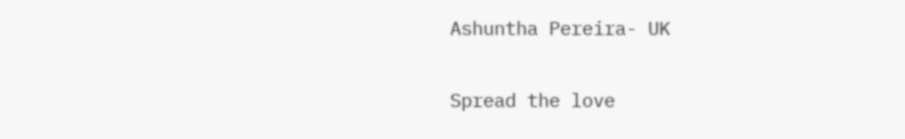Ashuntha Pereira- UK

Spread the love